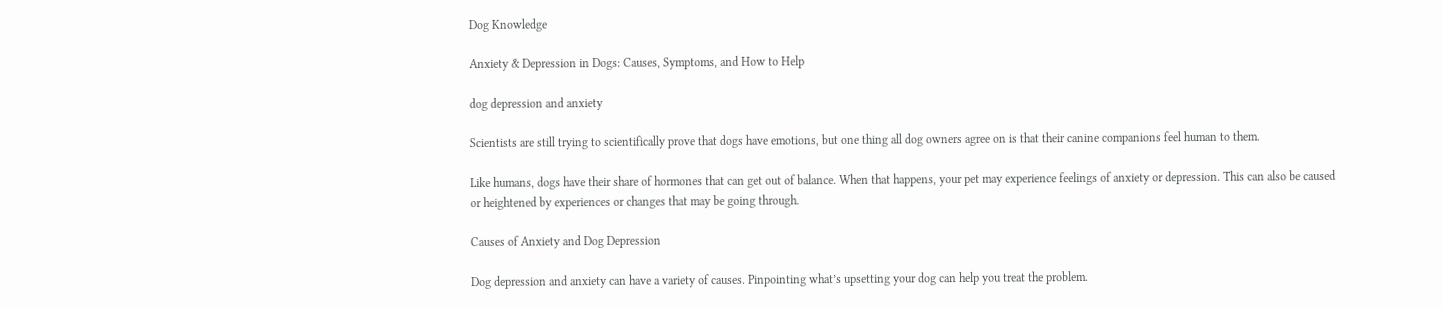Dog Knowledge

Anxiety & Depression in Dogs: Causes, Symptoms, and How to Help

dog depression and anxiety

Scientists are still trying to scientifically prove that dogs have emotions, but one thing all dog owners agree on is that their canine companions feel human to them.

Like humans, dogs have their share of hormones that can get out of balance. When that happens, your pet may experience feelings of anxiety or depression. This can also be caused or heightened by experiences or changes that may be going through.

Causes of Anxiety and Dog Depression

Dog depression and anxiety can have a variety of causes. Pinpointing what’s upsetting your dog can help you treat the problem.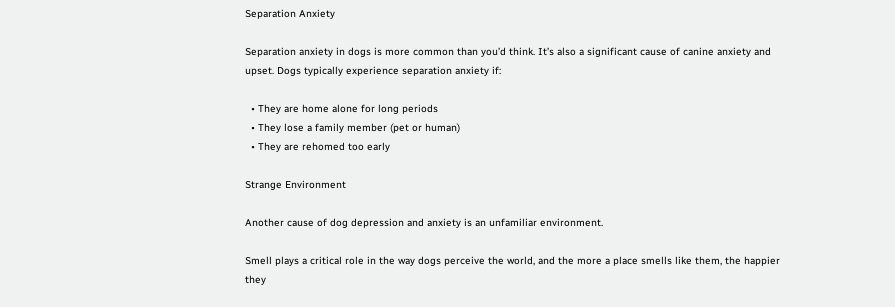Separation Anxiety

Separation anxiety in dogs is more common than you’d think. It’s also a significant cause of canine anxiety and upset. Dogs typically experience separation anxiety if:

  • They are home alone for long periods
  • They lose a family member (pet or human)
  • They are rehomed too early

Strange Environment

Another cause of dog depression and anxiety is an unfamiliar environment.

Smell plays a critical role in the way dogs perceive the world, and the more a place smells like them, the happier they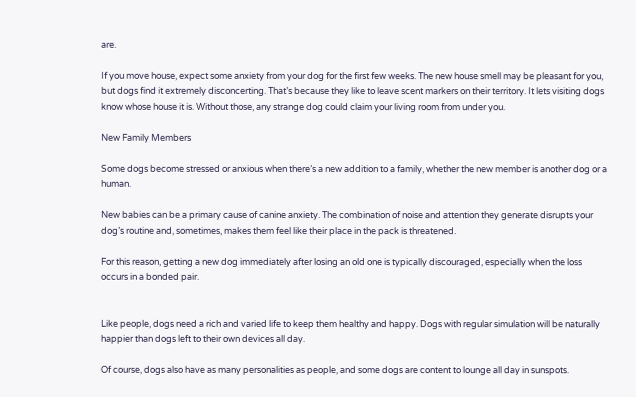are.

If you move house, expect some anxiety from your dog for the first few weeks. The new house smell may be pleasant for you, but dogs find it extremely disconcerting. That’s because they like to leave scent markers on their territory. It lets visiting dogs know whose house it is. Without those, any strange dog could claim your living room from under you.

New Family Members

Some dogs become stressed or anxious when there’s a new addition to a family, whether the new member is another dog or a human.

New babies can be a primary cause of canine anxiety. The combination of noise and attention they generate disrupts your dog’s routine and, sometimes, makes them feel like their place in the pack is threatened.

For this reason, getting a new dog immediately after losing an old one is typically discouraged, especially when the loss occurs in a bonded pair.


Like people, dogs need a rich and varied life to keep them healthy and happy. Dogs with regular simulation will be naturally happier than dogs left to their own devices all day.

Of course, dogs also have as many personalities as people, and some dogs are content to lounge all day in sunspots.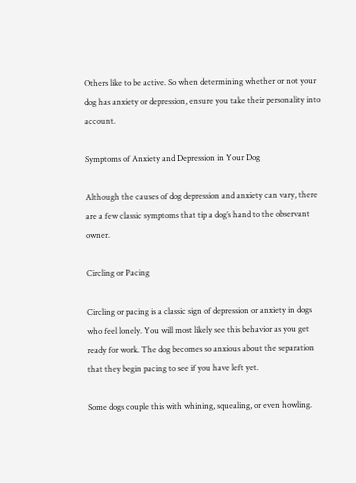Others like to be active. So when determining whether or not your dog has anxiety or depression, ensure you take their personality into account.

Symptoms of Anxiety and Depression in Your Dog

Although the causes of dog depression and anxiety can vary, there are a few classic symptoms that tip a dog’s hand to the observant owner.

Circling or Pacing

Circling or pacing is a classic sign of depression or anxiety in dogs who feel lonely. You will most likely see this behavior as you get ready for work. The dog becomes so anxious about the separation that they begin pacing to see if you have left yet.

Some dogs couple this with whining, squealing, or even howling.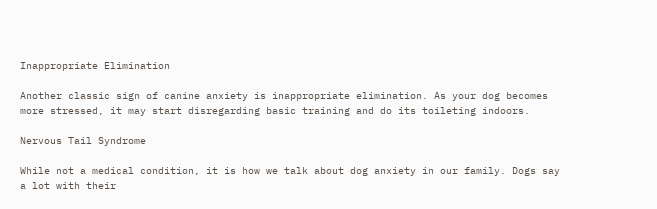Inappropriate Elimination

Another classic sign of canine anxiety is inappropriate elimination. As your dog becomes more stressed, it may start disregarding basic training and do its toileting indoors.

Nervous Tail Syndrome

While not a medical condition, it is how we talk about dog anxiety in our family. Dogs say a lot with their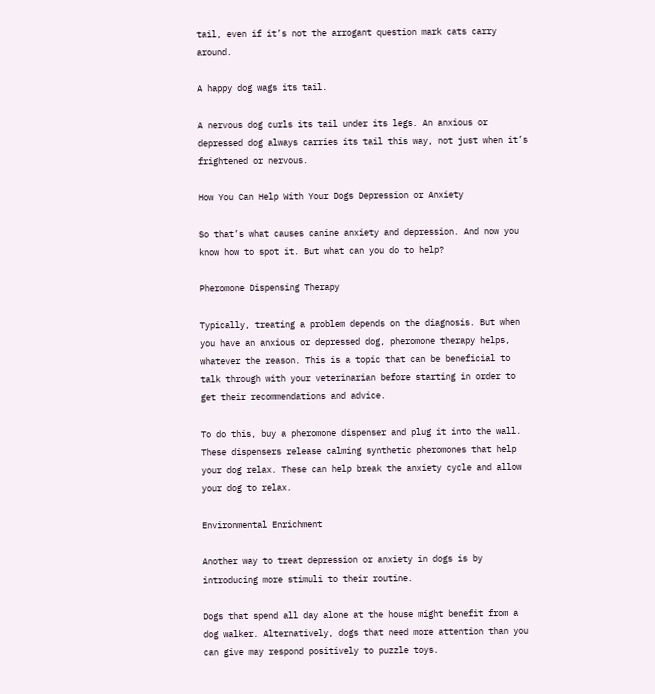tail, even if it’s not the arrogant question mark cats carry around.

A happy dog wags its tail.

A nervous dog curls its tail under its legs. An anxious or depressed dog always carries its tail this way, not just when it’s frightened or nervous.

How You Can Help With Your Dogs Depression or Anxiety

So that’s what causes canine anxiety and depression. And now you know how to spot it. But what can you do to help?

Pheromone Dispensing Therapy

Typically, treating a problem depends on the diagnosis. But when you have an anxious or depressed dog, pheromone therapy helps, whatever the reason. This is a topic that can be beneficial to talk through with your veterinarian before starting in order to get their recommendations and advice.

To do this, buy a pheromone dispenser and plug it into the wall. These dispensers release calming synthetic pheromones that help your dog relax. These can help break the anxiety cycle and allow your dog to relax.

Environmental Enrichment

Another way to treat depression or anxiety in dogs is by introducing more stimuli to their routine.

Dogs that spend all day alone at the house might benefit from a dog walker. Alternatively, dogs that need more attention than you can give may respond positively to puzzle toys.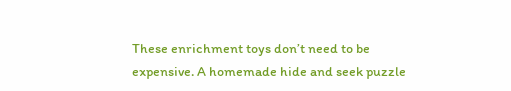These enrichment toys don’t need to be expensive. A homemade hide and seek puzzle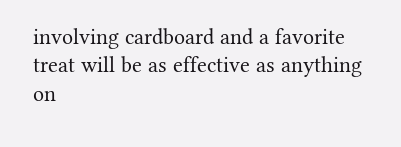involving cardboard and a favorite treat will be as effective as anything on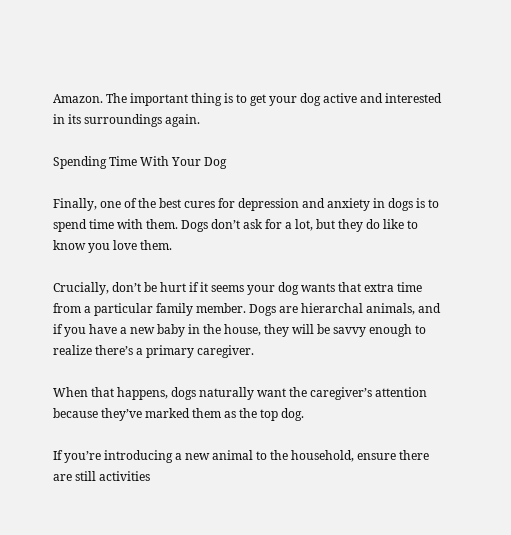Amazon. The important thing is to get your dog active and interested in its surroundings again.

Spending Time With Your Dog

Finally, one of the best cures for depression and anxiety in dogs is to spend time with them. Dogs don’t ask for a lot, but they do like to know you love them.

Crucially, don’t be hurt if it seems your dog wants that extra time from a particular family member. Dogs are hierarchal animals, and if you have a new baby in the house, they will be savvy enough to realize there’s a primary caregiver.

When that happens, dogs naturally want the caregiver’s attention because they’ve marked them as the top dog.

If you’re introducing a new animal to the household, ensure there are still activities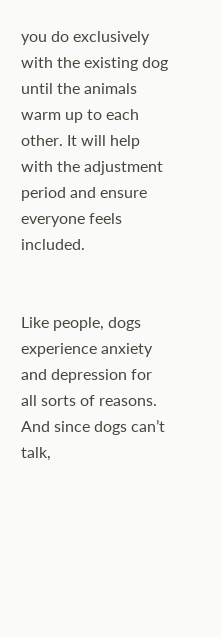you do exclusively with the existing dog until the animals warm up to each other. It will help with the adjustment period and ensure everyone feels included.


Like people, dogs experience anxiety and depression for all sorts of reasons. And since dogs can’t talk,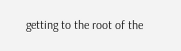getting to the root of the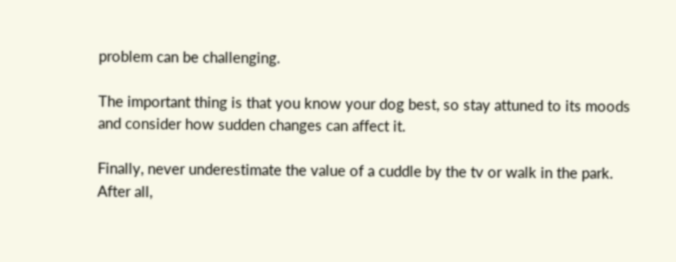problem can be challenging.

The important thing is that you know your dog best, so stay attuned to its moods and consider how sudden changes can affect it.

Finally, never underestimate the value of a cuddle by the tv or walk in the park. After all,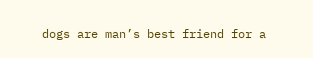dogs are man’s best friend for a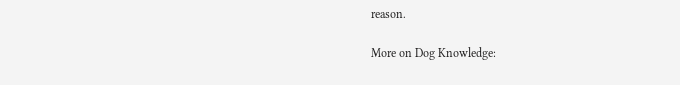reason.

More on Dog Knowledge: